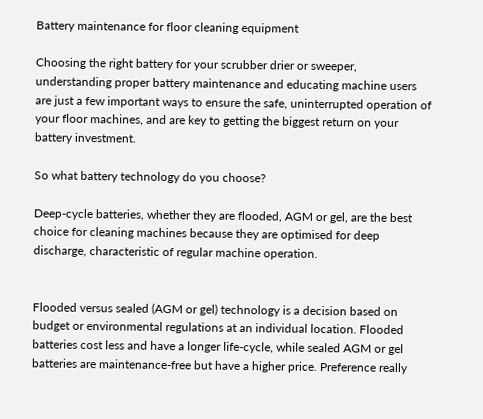Battery maintenance for floor cleaning equipment

Choosing the right battery for your scrubber drier or sweeper, understanding proper battery maintenance and educating machine users are just a few important ways to ensure the safe, uninterrupted operation of your floor machines, and are key to getting the biggest return on your battery investment.

So what battery technology do you choose?

Deep-cycle batteries, whether they are flooded, AGM or gel, are the best choice for cleaning machines because they are optimised for deep discharge, characteristic of regular machine operation.


Flooded versus sealed (AGM or gel) technology is a decision based on budget or environmental regulations at an individual location. Flooded batteries cost less and have a longer life-cycle, while sealed AGM or gel batteries are maintenance-free but have a higher price. Preference really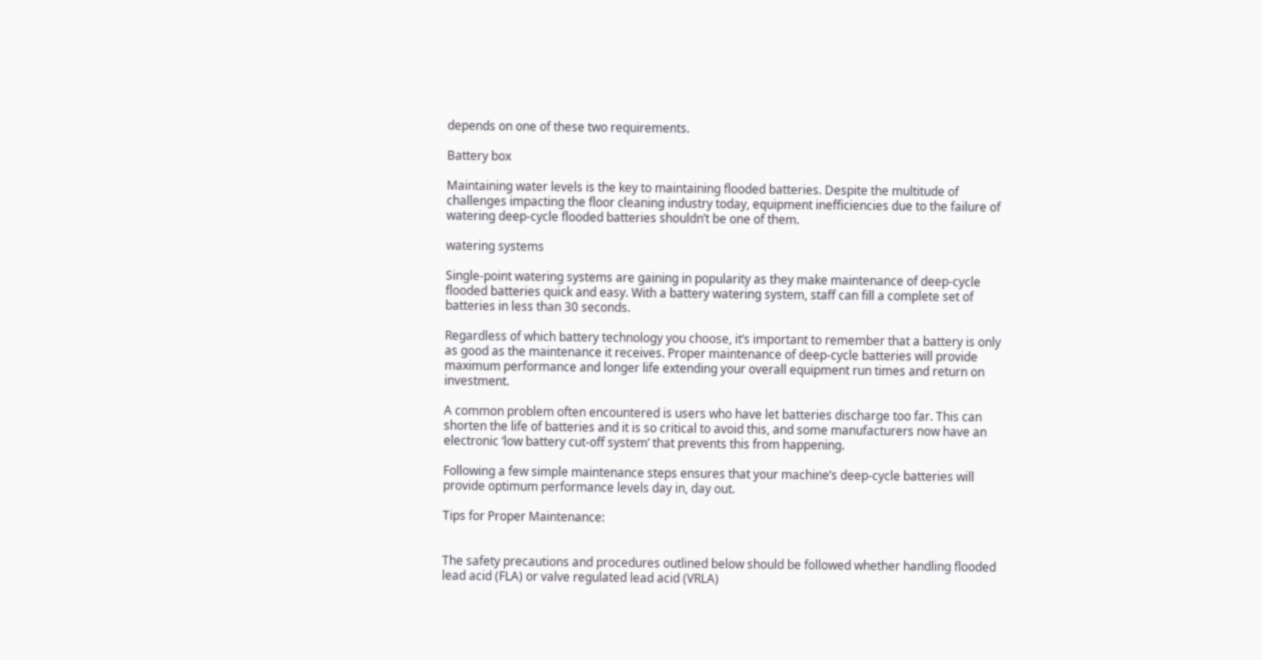depends on one of these two requirements.

Battery box

Maintaining water levels is the key to maintaining flooded batteries. Despite the multitude of challenges impacting the floor cleaning industry today, equipment inefficiencies due to the failure of watering deep-cycle flooded batteries shouldn’t be one of them.

watering systems

Single-point watering systems are gaining in popularity as they make maintenance of deep-cycle flooded batteries quick and easy. With a battery watering system, staff can fill a complete set of batteries in less than 30 seconds.

Regardless of which battery technology you choose, it’s important to remember that a battery is only as good as the maintenance it receives. Proper maintenance of deep-cycle batteries will provide maximum performance and longer life extending your overall equipment run times and return on investment.

A common problem often encountered is users who have let batteries discharge too far. This can shorten the life of batteries and it is so critical to avoid this, and some manufacturers now have an electronic ‘low battery cut-off system’ that prevents this from happening.

Following a few simple maintenance steps ensures that your machine’s deep-cycle batteries will provide optimum performance levels day in, day out.

Tips for Proper Maintenance:


The safety precautions and procedures outlined below should be followed whether handling flooded lead acid (FLA) or valve regulated lead acid (VRLA)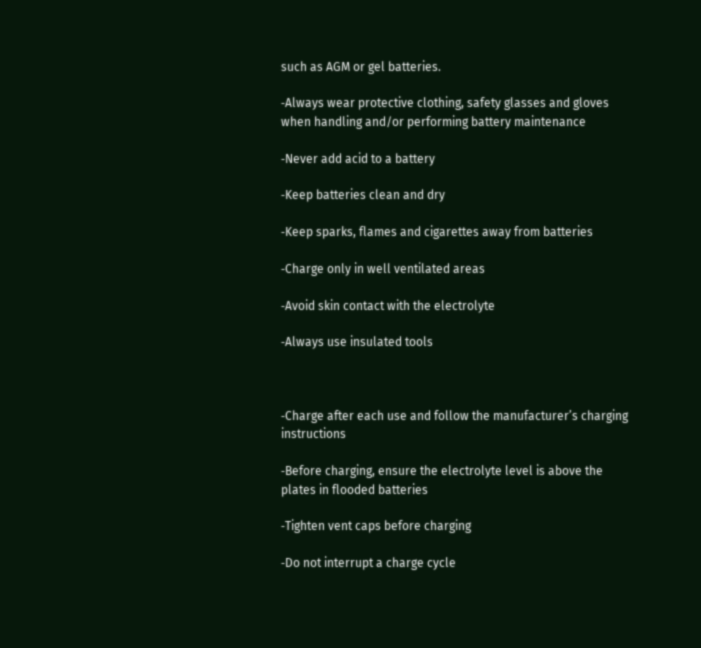such as AGM or gel batteries.

‐Always wear protective clothing, safety glasses and gloves when handling and/or performing battery maintenance

‐Never add acid to a battery

‐Keep batteries clean and dry

‐Keep sparks, flames and cigarettes away from batteries

‐Charge only in well ventilated areas

‐Avoid skin contact with the electrolyte

‐Always use insulated tools



‐Charge after each use and follow the manufacturer’s charging instructions

‐Before charging, ensure the electrolyte level is above the plates in flooded batteries

‐Tighten vent caps before charging

‐Do not interrupt a charge cycle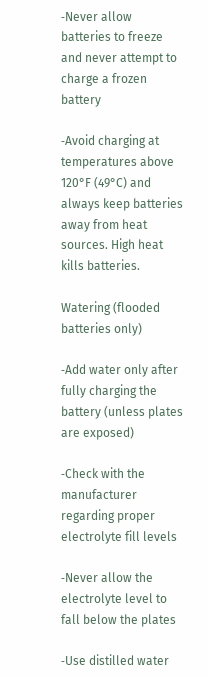‐Never allow batteries to freeze and never attempt to charge a frozen battery

‐Avoid charging at temperatures above 120°F (49°C) and always keep batteries away from heat sources. High heat kills batteries.

Watering (flooded batteries only)

‐Add water only after fully charging the battery (unless plates are exposed)

‐Check with the manufacturer regarding proper electrolyte fill levels

‐Never allow the electrolyte level to fall below the plates

‐Use distilled water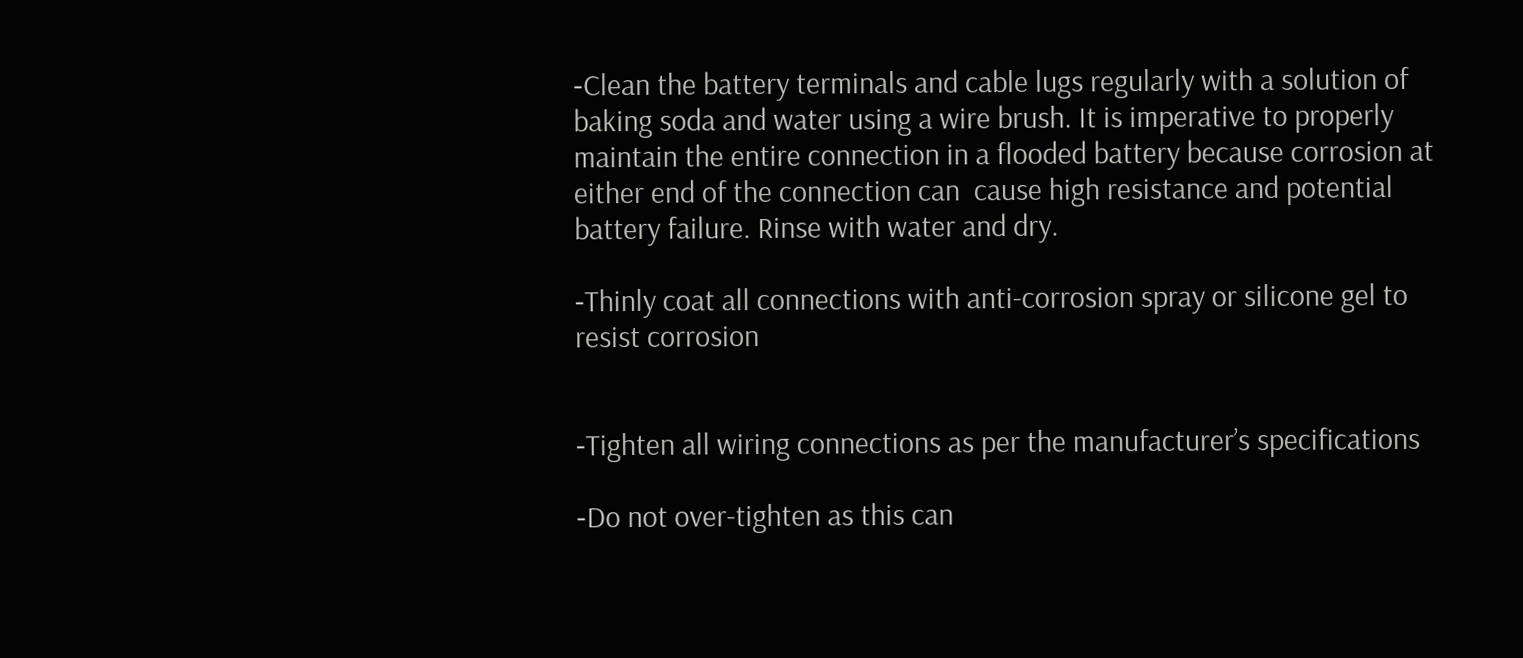‐Clean the battery terminals and cable lugs regularly with a solution of baking soda and water using a wire brush. It is imperative to properly maintain the entire connection in a flooded battery because corrosion at either end of the connection can  cause high resistance and potential battery failure. Rinse with water and dry.

‐Thinly coat all connections with anti-corrosion spray or silicone gel to resist corrosion


‐Tighten all wiring connections as per the manufacturer’s specifications

‐Do not over-tighten as this can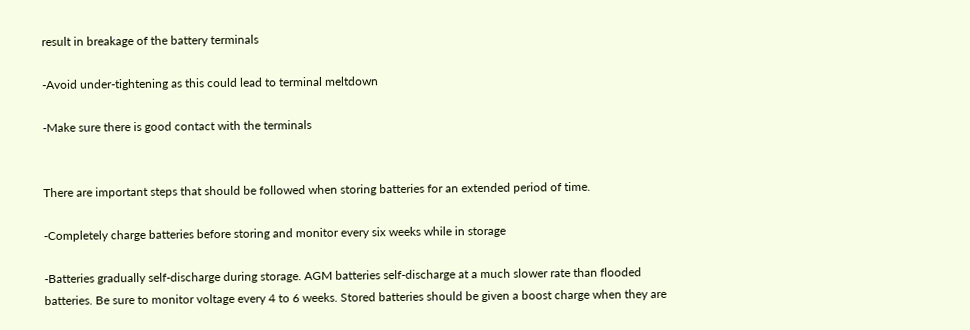result in breakage of the battery terminals

‐Avoid under-tightening as this could lead to terminal meltdown

‐Make sure there is good contact with the terminals


There are important steps that should be followed when storing batteries for an extended period of time.

‐Completely charge batteries before storing and monitor every six weeks while in storage

‐Batteries gradually self-discharge during storage. AGM batteries self-discharge at a much slower rate than flooded batteries. Be sure to monitor voltage every 4 to 6 weeks. Stored batteries should be given a boost charge when they are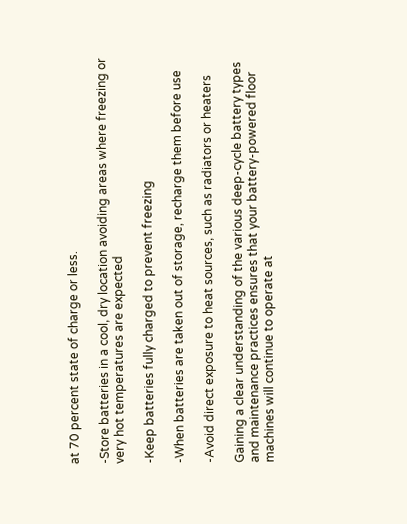at 70 percent state of charge or less.

‐Store batteries in a cool, dry location avoiding areas where freezing or very hot temperatures are expected

‐Keep batteries fully charged to prevent freezing

‐When batteries are taken out of storage, recharge them before use

‐Avoid direct exposure to heat sources, such as radiators or heaters

Gaining a clear understanding of the various deep-cycle battery types and maintenance practices ensures that your battery-powered floor machines will continue to operate at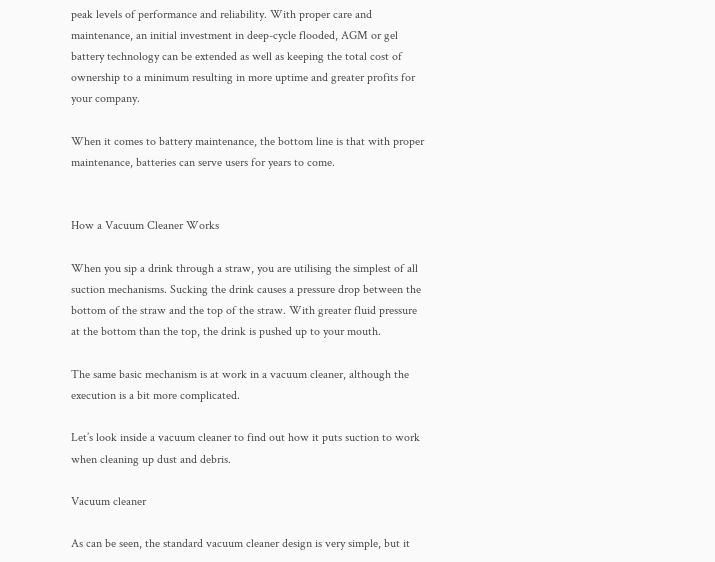peak levels of performance and reliability. With proper care and maintenance, an initial investment in deep-cycle flooded, AGM or gel battery technology can be extended as well as keeping the total cost of ownership to a minimum resulting in more uptime and greater profits for your company.

When it comes to battery maintenance, the bottom line is that with proper maintenance, batteries can serve users for years to come.


How a Vacuum Cleaner Works

When you sip a drink through a straw, you are utilising the simplest of all suction mechanisms. Sucking the drink causes a pressure drop between the bottom of the straw and the top of the straw. With greater fluid pressure at the bottom than the top, the drink is pushed up to your mouth.

The same basic mechanism is at work in a vacuum cleaner, although the execution is a bit more complicated.

Let’s look inside a vacuum cleaner to find out how it puts suction to work when cleaning up dust and debris.

Vacuum cleaner

As can be seen, the standard vacuum cleaner design is very simple, but it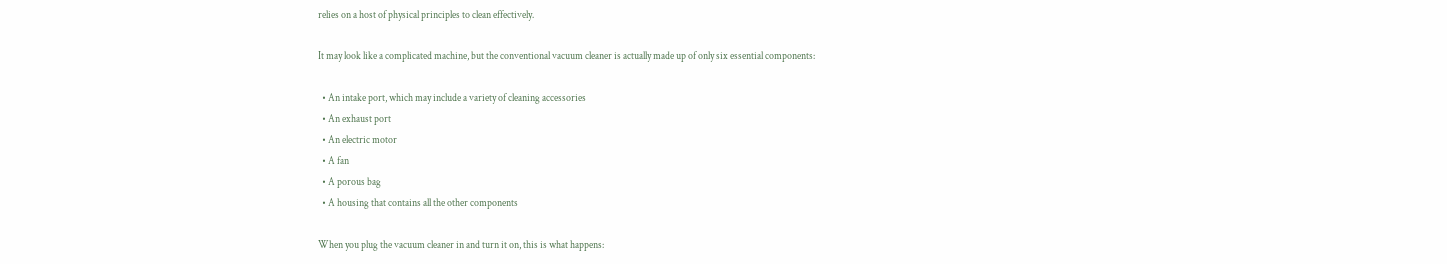relies on a host of physical principles to clean effectively.

It may look like a complicated machine, but the conventional vacuum cleaner is actually made up of only six essential components:

  • An intake port, which may include a variety of cleaning accessories
  • An exhaust port
  • An electric motor
  • A fan
  • A porous bag
  • A housing that contains all the other components

When you plug the vacuum cleaner in and turn it on, this is what happens: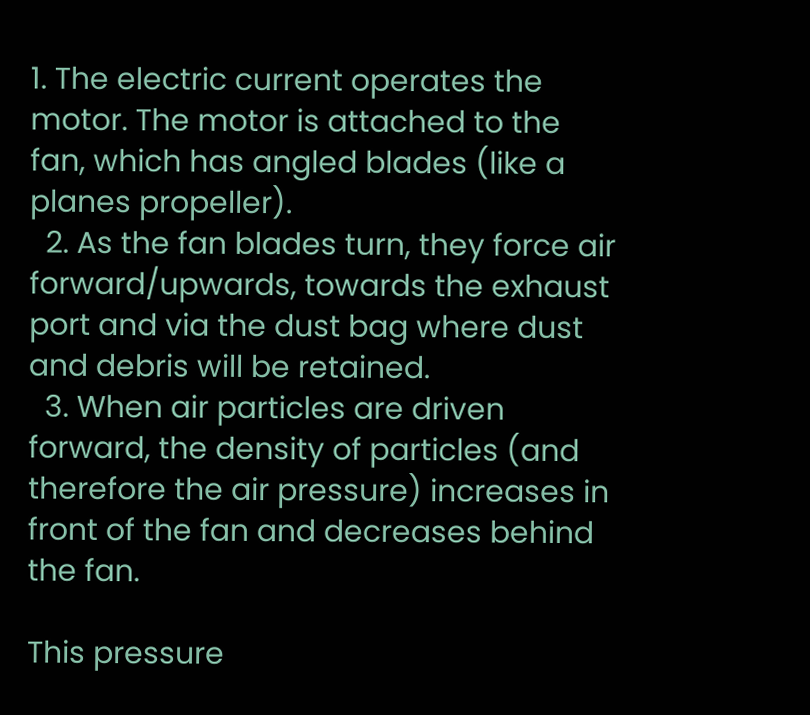1. The electric current operates the motor. The motor is attached to the fan, which has angled blades (like a planes propeller).
  2. As the fan blades turn, they force air forward/upwards, towards the exhaust port and via the dust bag where dust and debris will be retained.
  3. When air particles are driven forward, the density of particles (and therefore the air pressure) increases in front of the fan and decreases behind the fan.

This pressure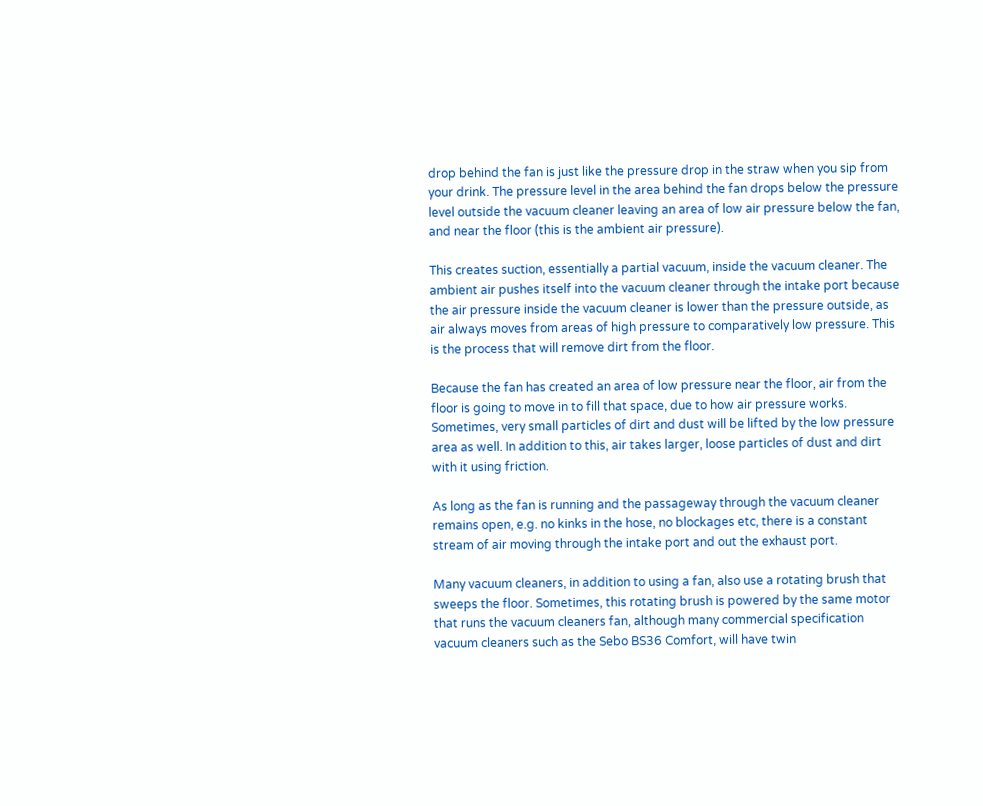drop behind the fan is just like the pressure drop in the straw when you sip from your drink. The pressure level in the area behind the fan drops below the pressure level outside the vacuum cleaner leaving an area of low air pressure below the fan, and near the floor (this is the ambient air pressure).

This creates suction, essentially a partial vacuum, inside the vacuum cleaner. The ambient air pushes itself into the vacuum cleaner through the intake port because the air pressure inside the vacuum cleaner is lower than the pressure outside, as air always moves from areas of high pressure to comparatively low pressure. This is the process that will remove dirt from the floor.

Because the fan has created an area of low pressure near the floor, air from the floor is going to move in to fill that space, due to how air pressure works. Sometimes, very small particles of dirt and dust will be lifted by the low pressure area as well. In addition to this, air takes larger, loose particles of dust and dirt with it using friction.

As long as the fan is running and the passageway through the vacuum cleaner remains open, e.g. no kinks in the hose, no blockages etc, there is a constant stream of air moving through the intake port and out the exhaust port.

Many vacuum cleaners, in addition to using a fan, also use a rotating brush that sweeps the floor. Sometimes, this rotating brush is powered by the same motor that runs the vacuum cleaners fan, although many commercial specification vacuum cleaners such as the Sebo BS36 Comfort, will have twin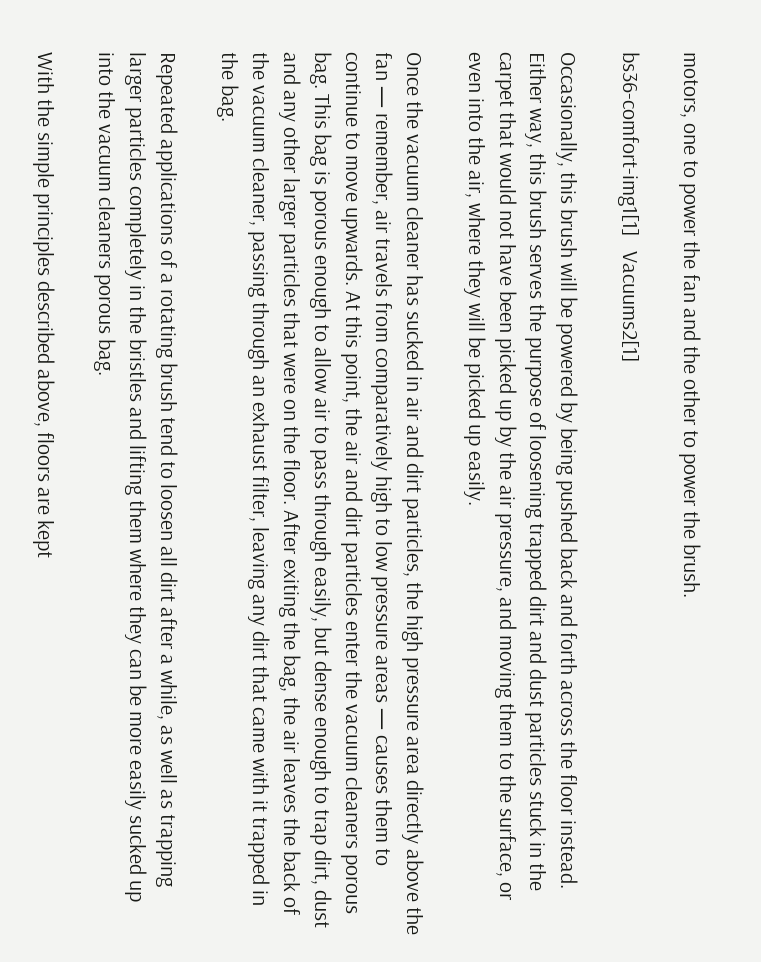motors, one to power the fan and the other to power the brush.

bs36-comfort-img1[1]   Vacuums2[1]

Occasionally, this brush will be powered by being pushed back and forth across the floor instead. Either way, this brush serves the purpose of loosening trapped dirt and dust particles stuck in the carpet that would not have been picked up by the air pressure, and moving them to the surface, or even into the air, where they will be picked up easily.

Once the vacuum cleaner has sucked in air and dirt particles, the high pressure area directly above the fan — remember, air travels from comparatively high to low pressure areas — causes them to continue to move upwards. At this point, the air and dirt particles enter the vacuum cleaners porous bag. This bag is porous enough to allow air to pass through easily, but dense enough to trap dirt, dust and any other larger particles that were on the floor. After exiting the bag, the air leaves the back of the vacuum cleaner, passing through an exhaust filter, leaving any dirt that came with it trapped in the bag.

Repeated applications of a rotating brush tend to loosen all dirt after a while, as well as trapping larger particles completely in the bristles and lifting them where they can be more easily sucked up into the vacuum cleaners porous bag.

With the simple principles described above, floors are kept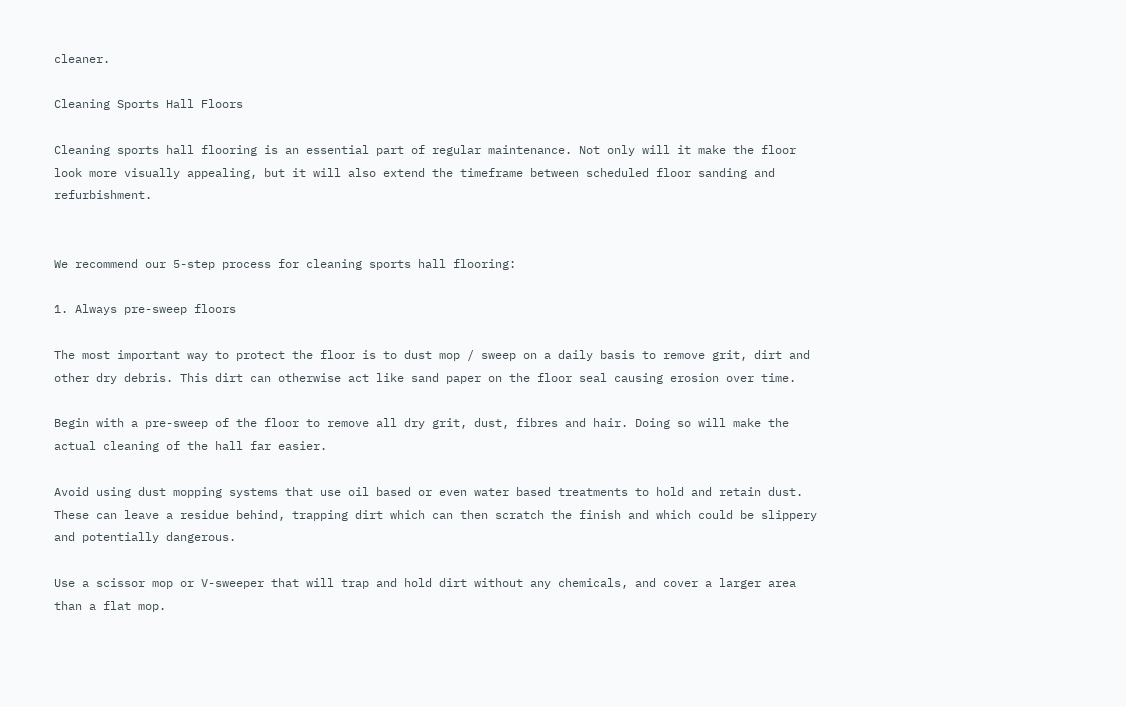cleaner.

Cleaning Sports Hall Floors

Cleaning sports hall flooring is an essential part of regular maintenance. Not only will it make the floor look more visually appealing, but it will also extend the timeframe between scheduled floor sanding and refurbishment.


We recommend our 5-step process for cleaning sports hall flooring:

1. Always pre-sweep floors

The most important way to protect the floor is to dust mop / sweep on a daily basis to remove grit, dirt and other dry debris. This dirt can otherwise act like sand paper on the floor seal causing erosion over time.

Begin with a pre-sweep of the floor to remove all dry grit, dust, fibres and hair. Doing so will make the actual cleaning of the hall far easier.

Avoid using dust mopping systems that use oil based or even water based treatments to hold and retain dust. These can leave a residue behind, trapping dirt which can then scratch the finish and which could be slippery and potentially dangerous.

Use a scissor mop or V-sweeper that will trap and hold dirt without any chemicals, and cover a larger area than a flat mop.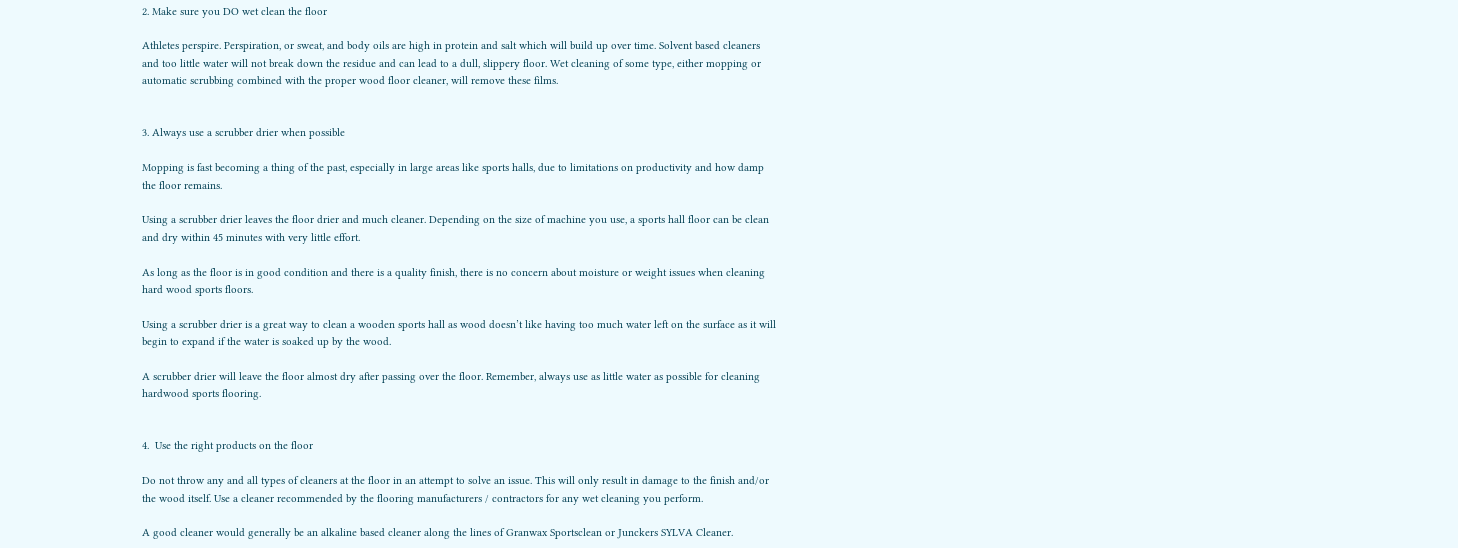2. Make sure you DO wet clean the floor

Athletes perspire. Perspiration, or sweat, and body oils are high in protein and salt which will build up over time. Solvent based cleaners and too little water will not break down the residue and can lead to a dull, slippery floor. Wet cleaning of some type, either mopping or automatic scrubbing combined with the proper wood floor cleaner, will remove these films.


3. Always use a scrubber drier when possible

Mopping is fast becoming a thing of the past, especially in large areas like sports halls, due to limitations on productivity and how damp the floor remains.

Using a scrubber drier leaves the floor drier and much cleaner. Depending on the size of machine you use, a sports hall floor can be clean and dry within 45 minutes with very little effort.

As long as the floor is in good condition and there is a quality finish, there is no concern about moisture or weight issues when cleaning hard wood sports floors.

Using a scrubber drier is a great way to clean a wooden sports hall as wood doesn’t like having too much water left on the surface as it will begin to expand if the water is soaked up by the wood.

A scrubber drier will leave the floor almost dry after passing over the floor. Remember, always use as little water as possible for cleaning hardwood sports flooring.


4.  Use the right products on the floor

Do not throw any and all types of cleaners at the floor in an attempt to solve an issue. This will only result in damage to the finish and/or the wood itself. Use a cleaner recommended by the flooring manufacturers / contractors for any wet cleaning you perform.

A good cleaner would generally be an alkaline based cleaner along the lines of Granwax Sportsclean or Junckers SYLVA Cleaner.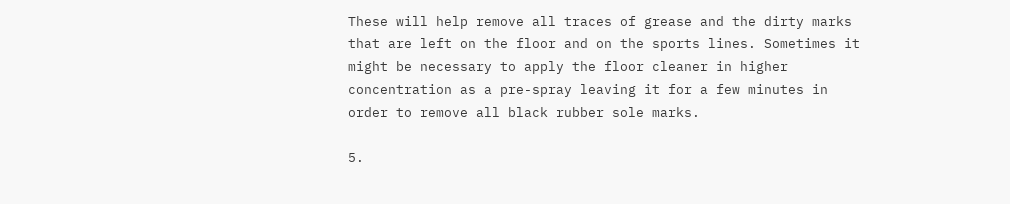These will help remove all traces of grease and the dirty marks that are left on the floor and on the sports lines. Sometimes it might be necessary to apply the floor cleaner in higher concentration as a pre-spray leaving it for a few minutes in order to remove all black rubber sole marks.

5.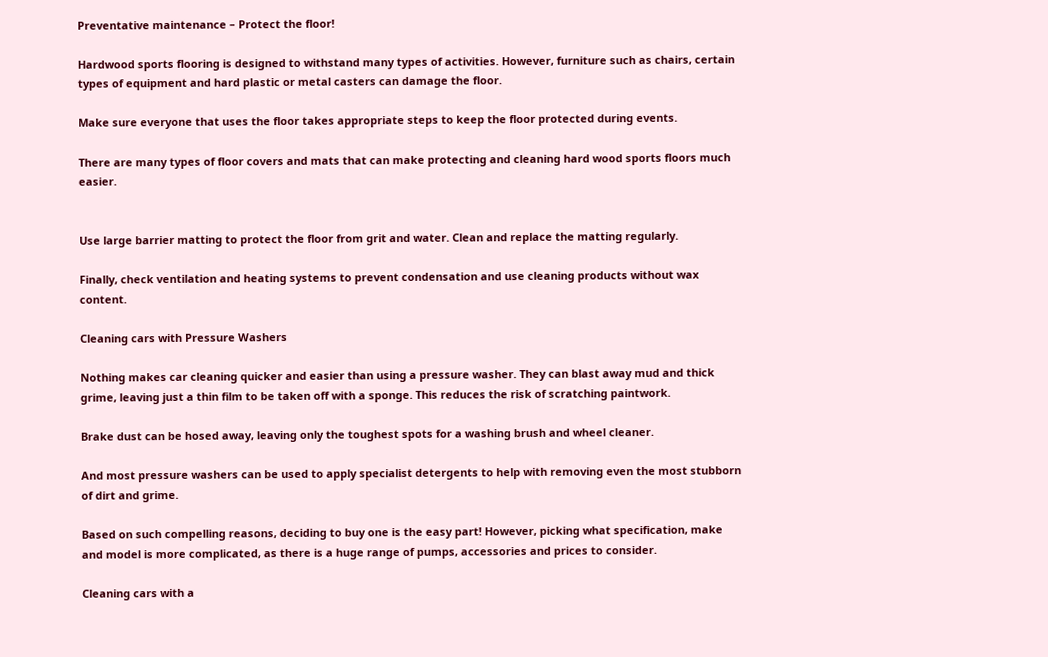Preventative maintenance – Protect the floor!

Hardwood sports flooring is designed to withstand many types of activities. However, furniture such as chairs, certain types of equipment and hard plastic or metal casters can damage the floor.

Make sure everyone that uses the floor takes appropriate steps to keep the floor protected during events.

There are many types of floor covers and mats that can make protecting and cleaning hard wood sports floors much easier.


Use large barrier matting to protect the floor from grit and water. Clean and replace the matting regularly.

Finally, check ventilation and heating systems to prevent condensation and use cleaning products without wax content.

Cleaning cars with Pressure Washers

Nothing makes car cleaning quicker and easier than using a pressure washer. They can blast away mud and thick grime, leaving just a thin film to be taken off with a sponge. This reduces the risk of scratching paintwork.

Brake dust can be hosed away, leaving only the toughest spots for a washing brush and wheel cleaner.

And most pressure washers can be used to apply specialist detergents to help with removing even the most stubborn of dirt and grime.

Based on such compelling reasons, deciding to buy one is the easy part! However, picking what specification, make and model is more complicated, as there is a huge range of pumps, accessories and prices to consider.

Cleaning cars with a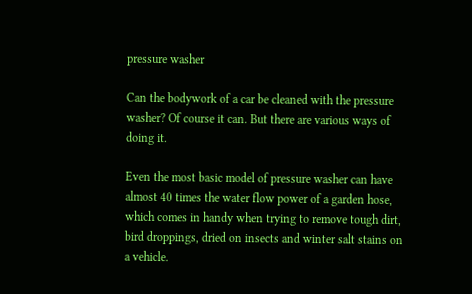pressure washer

Can the bodywork of a car be cleaned with the pressure washer? Of course it can. But there are various ways of doing it.

Even the most basic model of pressure washer can have almost 40 times the water flow power of a garden hose, which comes in handy when trying to remove tough dirt, bird droppings, dried on insects and winter salt stains on a vehicle.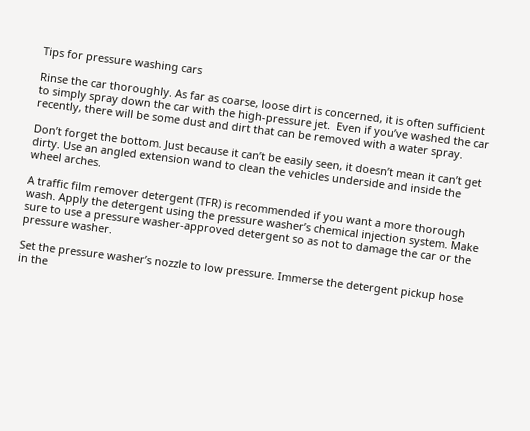Tips for pressure washing cars

Rinse the car thoroughly. As far as coarse, loose dirt is concerned, it is often sufficient to simply spray down the car with the high-pressure jet.  Even if you’ve washed the car recently, there will be some dust and dirt that can be removed with a water spray.

Don’t forget the bottom. Just because it can’t be easily seen, it doesn’t mean it can’t get dirty. Use an angled extension wand to clean the vehicles underside and inside the wheel arches.

A traffic film remover detergent (TFR) is recommended if you want a more thorough wash. Apply the detergent using the pressure washer’s chemical injection system. Make sure to use a pressure washer-approved detergent so as not to damage the car or the pressure washer.

Set the pressure washer’s nozzle to low pressure. Immerse the detergent pickup hose in the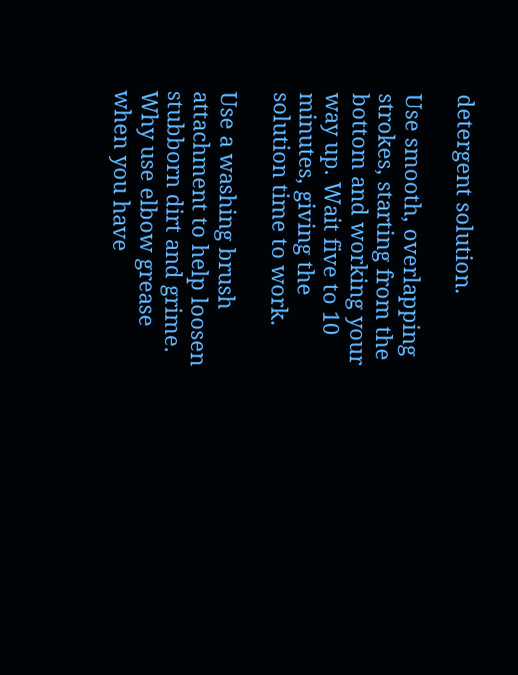detergent solution.

Use smooth, overlapping strokes, starting from the bottom and working your way up. Wait five to 10 minutes, giving the solution time to work.

Use a washing brush attachment to help loosen stubborn dirt and grime. Why use elbow grease when you have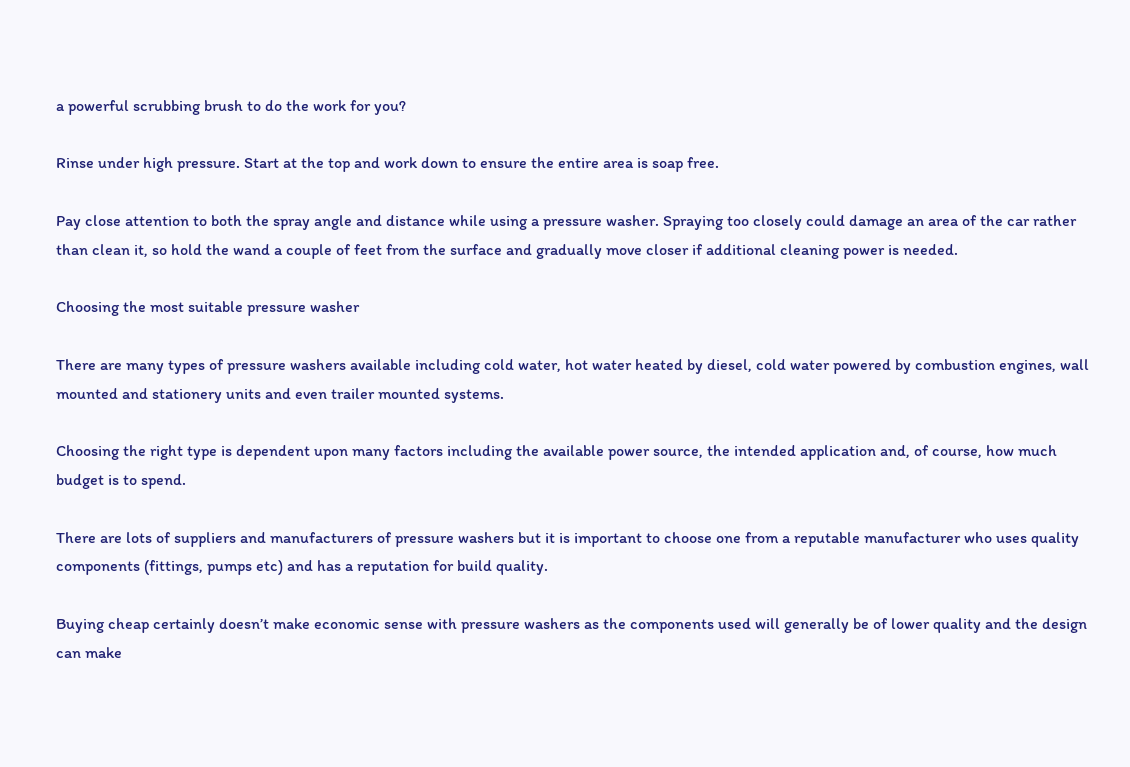a powerful scrubbing brush to do the work for you?

Rinse under high pressure. Start at the top and work down to ensure the entire area is soap free.

Pay close attention to both the spray angle and distance while using a pressure washer. Spraying too closely could damage an area of the car rather than clean it, so hold the wand a couple of feet from the surface and gradually move closer if additional cleaning power is needed.

Choosing the most suitable pressure washer

There are many types of pressure washers available including cold water, hot water heated by diesel, cold water powered by combustion engines, wall mounted and stationery units and even trailer mounted systems.

Choosing the right type is dependent upon many factors including the available power source, the intended application and, of course, how much budget is to spend.

There are lots of suppliers and manufacturers of pressure washers but it is important to choose one from a reputable manufacturer who uses quality components (fittings, pumps etc) and has a reputation for build quality.

Buying cheap certainly doesn’t make economic sense with pressure washers as the components used will generally be of lower quality and the design can make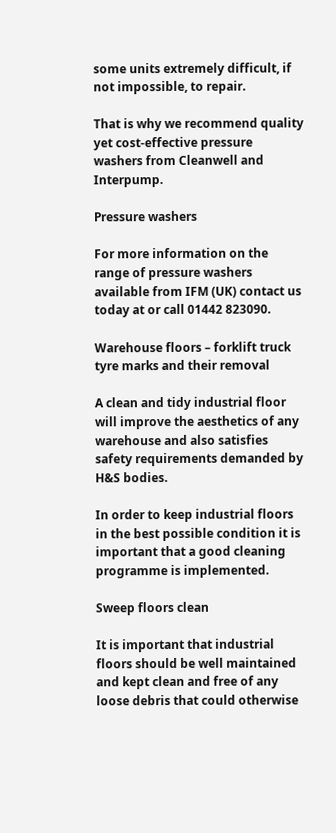some units extremely difficult, if not impossible, to repair.

That is why we recommend quality yet cost-effective pressure washers from Cleanwell and Interpump.

Pressure washers

For more information on the range of pressure washers available from IFM (UK) contact us today at or call 01442 823090.

Warehouse floors – forklift truck tyre marks and their removal

A clean and tidy industrial floor will improve the aesthetics of any warehouse and also satisfies safety requirements demanded by H&S bodies.

In order to keep industrial floors in the best possible condition it is important that a good cleaning programme is implemented.

Sweep floors clean

It is important that industrial floors should be well maintained and kept clean and free of any loose debris that could otherwise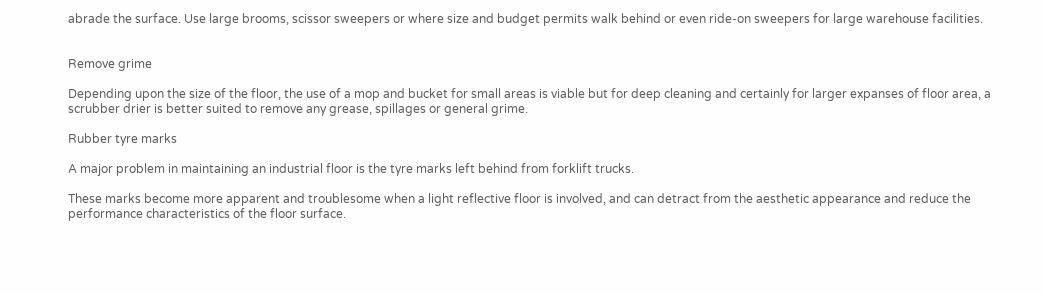abrade the surface. Use large brooms, scissor sweepers or where size and budget permits walk behind or even ride-on sweepers for large warehouse facilities.


Remove grime

Depending upon the size of the floor, the use of a mop and bucket for small areas is viable but for deep cleaning and certainly for larger expanses of floor area, a scrubber drier is better suited to remove any grease, spillages or general grime.

Rubber tyre marks

A major problem in maintaining an industrial floor is the tyre marks left behind from forklift trucks.

These marks become more apparent and troublesome when a light reflective floor is involved, and can detract from the aesthetic appearance and reduce the performance characteristics of the floor surface.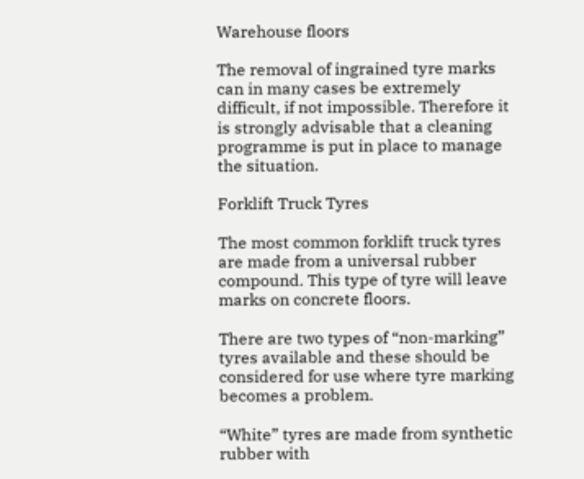Warehouse floors

The removal of ingrained tyre marks can in many cases be extremely difficult, if not impossible. Therefore it is strongly advisable that a cleaning programme is put in place to manage the situation.

Forklift Truck Tyres

The most common forklift truck tyres are made from a universal rubber compound. This type of tyre will leave marks on concrete floors.

There are two types of “non-marking” tyres available and these should be considered for use where tyre marking becomes a problem.

“White” tyres are made from synthetic rubber with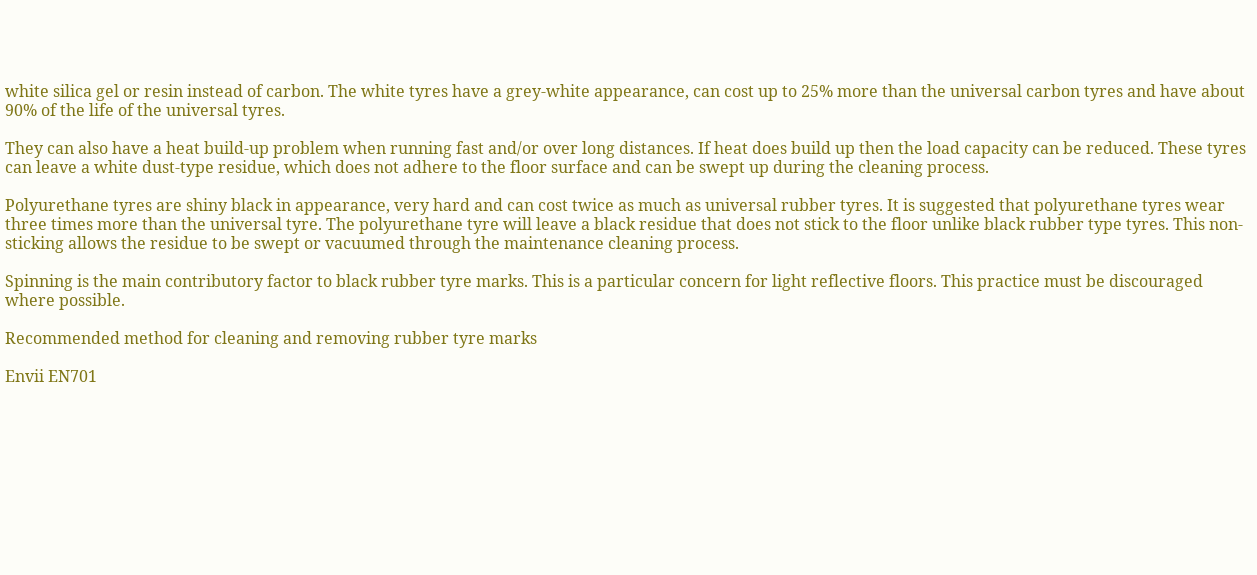white silica gel or resin instead of carbon. The white tyres have a grey-white appearance, can cost up to 25% more than the universal carbon tyres and have about 90% of the life of the universal tyres.

They can also have a heat build-up problem when running fast and/or over long distances. If heat does build up then the load capacity can be reduced. These tyres can leave a white dust-type residue, which does not adhere to the floor surface and can be swept up during the cleaning process.

Polyurethane tyres are shiny black in appearance, very hard and can cost twice as much as universal rubber tyres. It is suggested that polyurethane tyres wear three times more than the universal tyre. The polyurethane tyre will leave a black residue that does not stick to the floor unlike black rubber type tyres. This non-sticking allows the residue to be swept or vacuumed through the maintenance cleaning process.

Spinning is the main contributory factor to black rubber tyre marks. This is a particular concern for light reflective floors. This practice must be discouraged where possible.

Recommended method for cleaning and removing rubber tyre marks

Envii EN701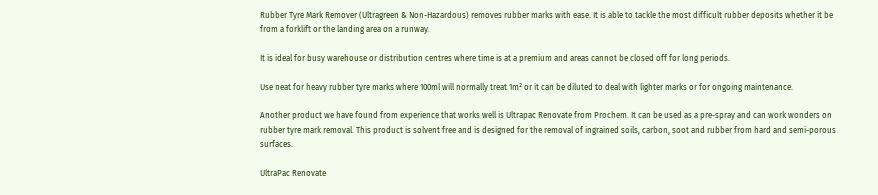Rubber Tyre Mark Remover (Ultragreen & Non-Hazardous) removes rubber marks with ease. It is able to tackle the most difficult rubber deposits whether it be from a forklift or the landing area on a runway.

It is ideal for busy warehouse or distribution centres where time is at a premium and areas cannot be closed off for long periods.

Use neat for heavy rubber tyre marks where 100ml will normally treat 1m² or it can be diluted to deal with lighter marks or for ongoing maintenance.

Another product we have found from experience that works well is Ultrapac Renovate from Prochem. It can be used as a pre-spray and can work wonders on rubber tyre mark removal. This product is solvent free and is designed for the removal of ingrained soils, carbon, soot and rubber from hard and semi-porous surfaces.

UltraPac Renovate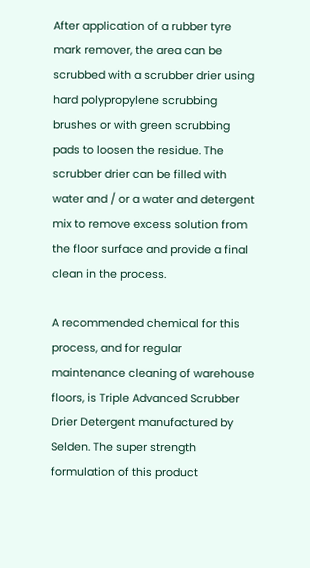After application of a rubber tyre mark remover, the area can be scrubbed with a scrubber drier using hard polypropylene scrubbing brushes or with green scrubbing pads to loosen the residue. The scrubber drier can be filled with water and / or a water and detergent mix to remove excess solution from the floor surface and provide a final clean in the process.

A recommended chemical for this process, and for regular maintenance cleaning of warehouse floors, is Triple Advanced Scrubber Drier Detergent manufactured by Selden. The super strength formulation of this product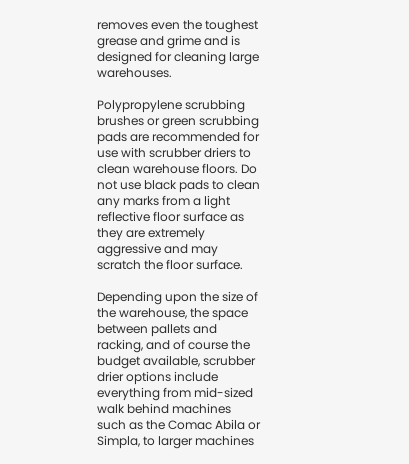removes even the toughest grease and grime and is designed for cleaning large warehouses.

Polypropylene scrubbing brushes or green scrubbing pads are recommended for use with scrubber driers to clean warehouse floors. Do not use black pads to clean any marks from a light reflective floor surface as they are extremely aggressive and may scratch the floor surface.

Depending upon the size of the warehouse, the space between pallets and racking, and of course the budget available, scrubber drier options include everything from mid-sized walk behind machines such as the Comac Abila or Simpla, to larger machines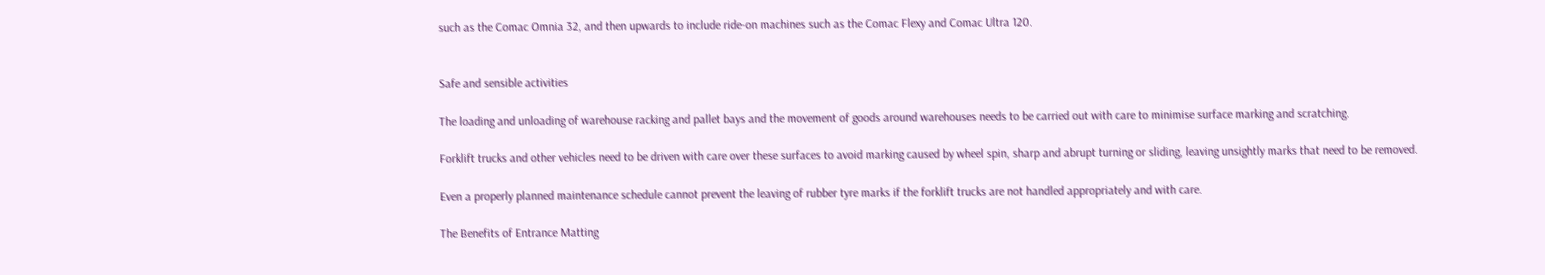such as the Comac Omnia 32, and then upwards to include ride-on machines such as the Comac Flexy and Comac Ultra 120.


Safe and sensible activities

The loading and unloading of warehouse racking and pallet bays and the movement of goods around warehouses needs to be carried out with care to minimise surface marking and scratching.

Forklift trucks and other vehicles need to be driven with care over these surfaces to avoid marking caused by wheel spin, sharp and abrupt turning or sliding, leaving unsightly marks that need to be removed.

Even a properly planned maintenance schedule cannot prevent the leaving of rubber tyre marks if the forklift trucks are not handled appropriately and with care.

The Benefits of Entrance Matting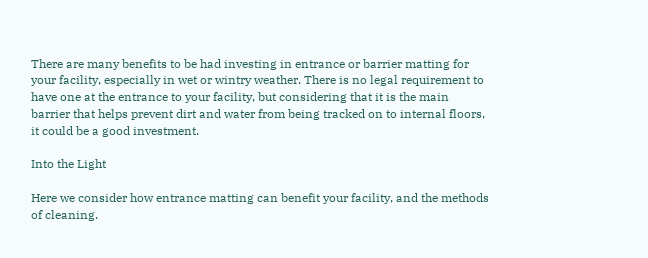There are many benefits to be had investing in entrance or barrier matting for your facility, especially in wet or wintry weather. There is no legal requirement to have one at the entrance to your facility, but considering that it is the main barrier that helps prevent dirt and water from being tracked on to internal floors, it could be a good investment.

Into the Light

Here we consider how entrance matting can benefit your facility, and the methods of cleaning.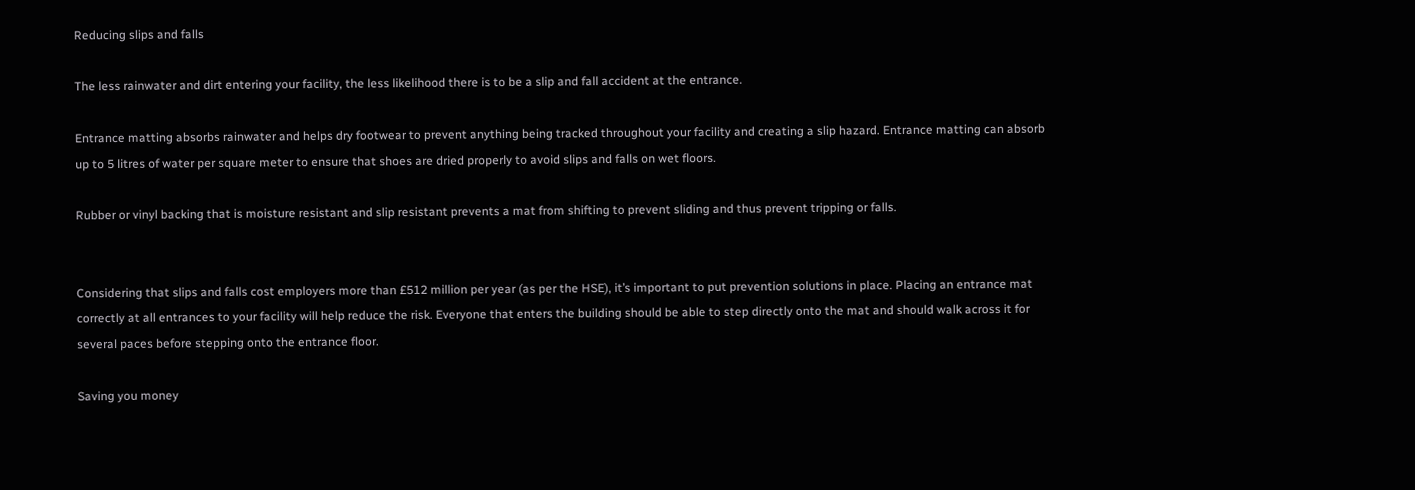Reducing slips and falls

The less rainwater and dirt entering your facility, the less likelihood there is to be a slip and fall accident at the entrance.

Entrance matting absorbs rainwater and helps dry footwear to prevent anything being tracked throughout your facility and creating a slip hazard. Entrance matting can absorb up to 5 litres of water per square meter to ensure that shoes are dried properly to avoid slips and falls on wet floors.

Rubber or vinyl backing that is moisture resistant and slip resistant prevents a mat from shifting to prevent sliding and thus prevent tripping or falls.


Considering that slips and falls cost employers more than £512 million per year (as per the HSE), it’s important to put prevention solutions in place. Placing an entrance mat correctly at all entrances to your facility will help reduce the risk. Everyone that enters the building should be able to step directly onto the mat and should walk across it for several paces before stepping onto the entrance floor.

Saving you money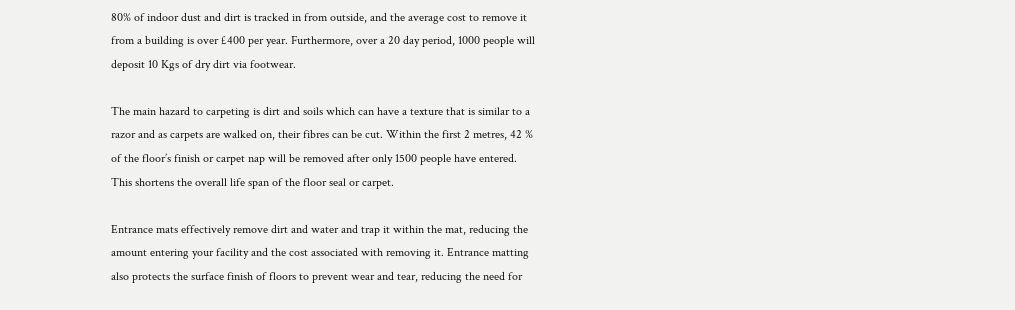80% of indoor dust and dirt is tracked in from outside, and the average cost to remove it from a building is over £400 per year. Furthermore, over a 20 day period, 1000 people will deposit 10 Kgs of dry dirt via footwear.

The main hazard to carpeting is dirt and soils which can have a texture that is similar to a razor and as carpets are walked on, their fibres can be cut. Within the first 2 metres, 42 % of the floor’s finish or carpet nap will be removed after only 1500 people have entered. This shortens the overall life span of the floor seal or carpet.

Entrance mats effectively remove dirt and water and trap it within the mat, reducing the amount entering your facility and the cost associated with removing it. Entrance matting also protects the surface finish of floors to prevent wear and tear, reducing the need for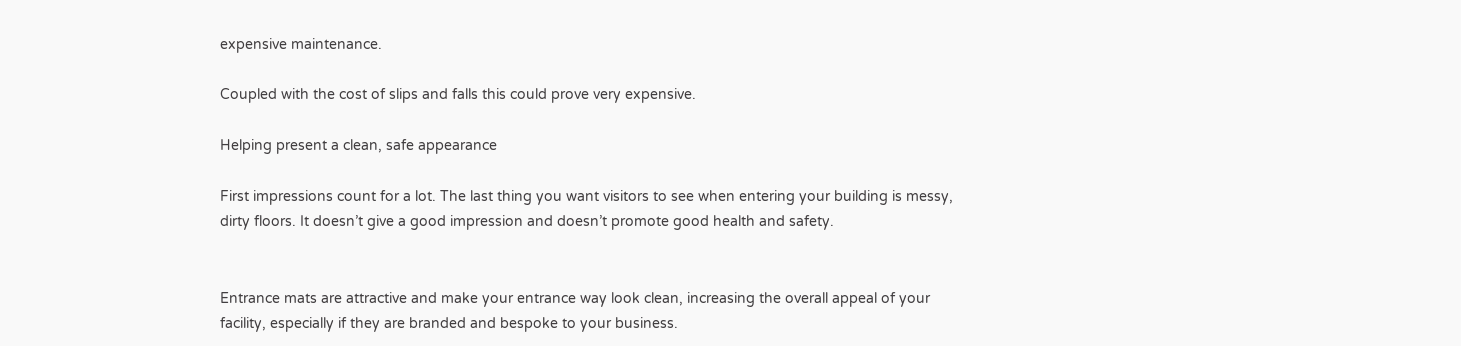expensive maintenance.

Coupled with the cost of slips and falls this could prove very expensive.

Helping present a clean, safe appearance

First impressions count for a lot. The last thing you want visitors to see when entering your building is messy, dirty floors. It doesn’t give a good impression and doesn’t promote good health and safety.


Entrance mats are attractive and make your entrance way look clean, increasing the overall appeal of your facility, especially if they are branded and bespoke to your business.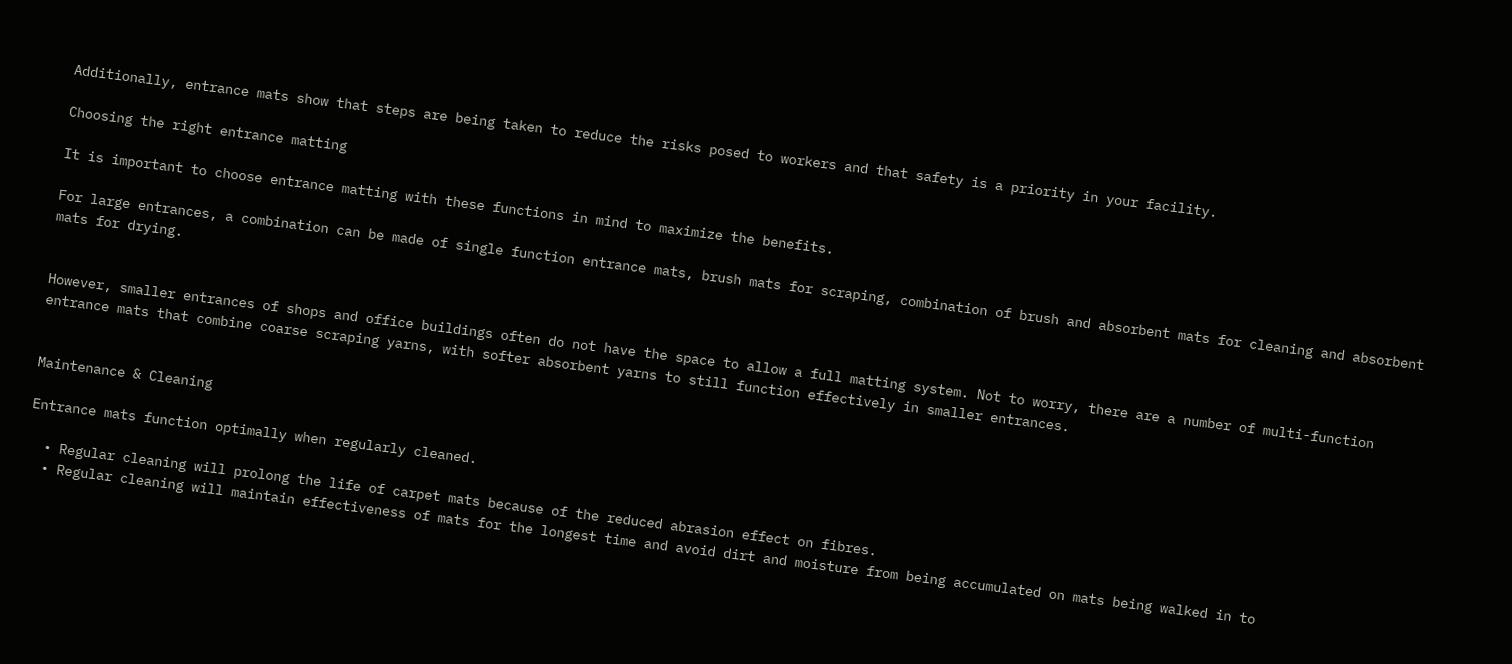Additionally, entrance mats show that steps are being taken to reduce the risks posed to workers and that safety is a priority in your facility.

Choosing the right entrance matting

It is important to choose entrance matting with these functions in mind to maximize the benefits.

For large entrances, a combination can be made of single function entrance mats, brush mats for scraping, combination of brush and absorbent mats for cleaning and absorbent mats for drying.


However, smaller entrances of shops and office buildings often do not have the space to allow a full matting system. Not to worry, there are a number of multi-function entrance mats that combine coarse scraping yarns, with softer absorbent yarns to still function effectively in smaller entrances.


Maintenance & Cleaning

Entrance mats function optimally when regularly cleaned.

  • Regular cleaning will prolong the life of carpet mats because of the reduced abrasion effect on fibres.
  • Regular cleaning will maintain effectiveness of mats for the longest time and avoid dirt and moisture from being accumulated on mats being walked in to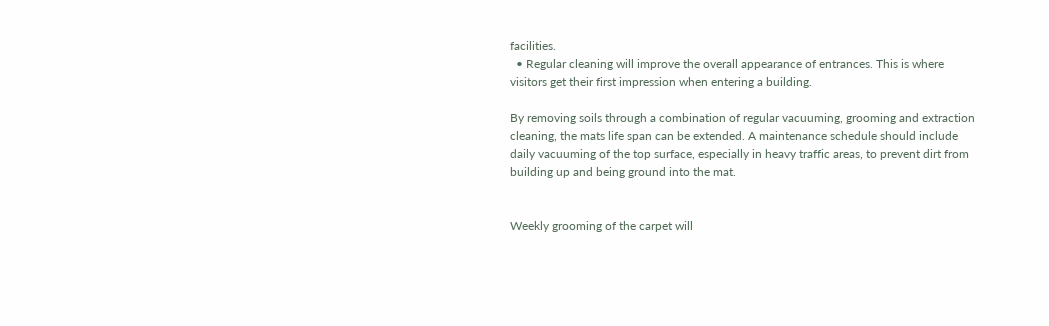facilities.
  • Regular cleaning will improve the overall appearance of entrances. This is where visitors get their first impression when entering a building.

By removing soils through a combination of regular vacuuming, grooming and extraction cleaning, the mats life span can be extended. A maintenance schedule should include daily vacuuming of the top surface, especially in heavy traffic areas, to prevent dirt from building up and being ground into the mat.


Weekly grooming of the carpet will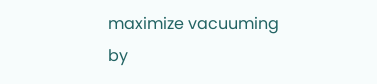maximize vacuuming by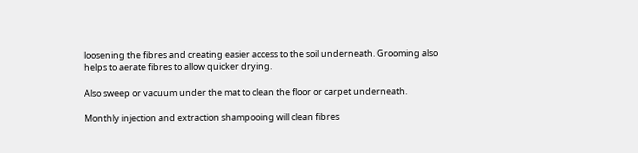loosening the fibres and creating easier access to the soil underneath. Grooming also helps to aerate fibres to allow quicker drying.

Also sweep or vacuum under the mat to clean the floor or carpet underneath.

Monthly injection and extraction shampooing will clean fibres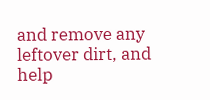and remove any leftover dirt, and help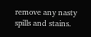remove any nasty spills and stains.